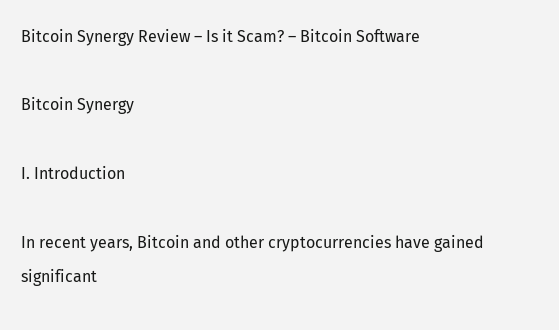Bitcoin Synergy Review – Is it Scam? – Bitcoin Software

Bitcoin Synergy

I. Introduction

In recent years, Bitcoin and other cryptocurrencies have gained significant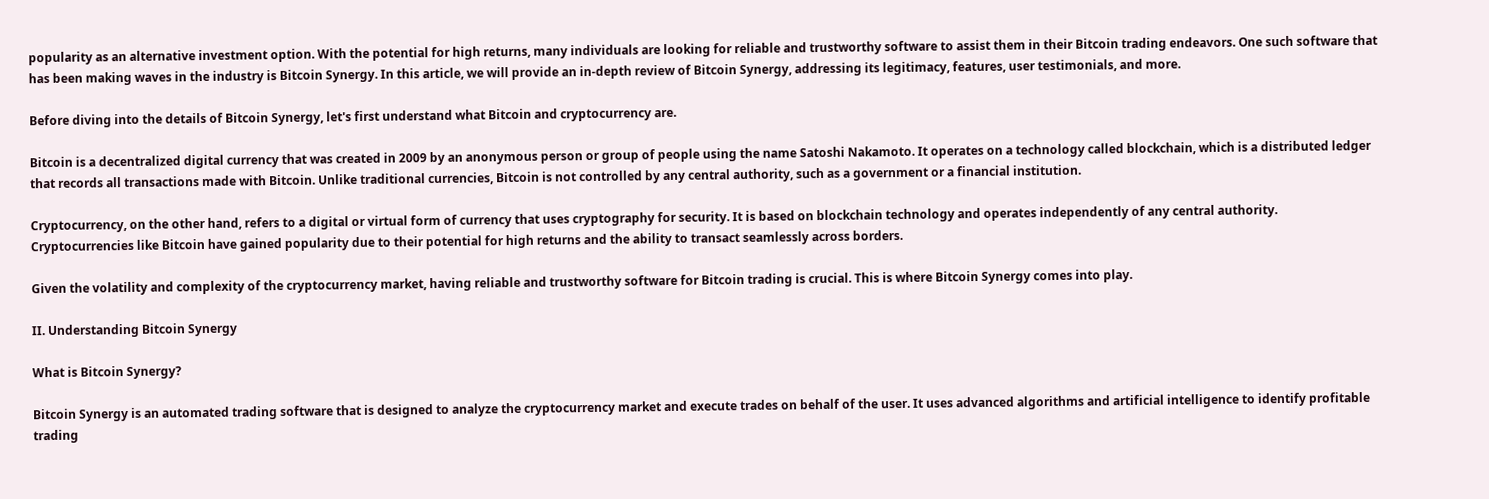popularity as an alternative investment option. With the potential for high returns, many individuals are looking for reliable and trustworthy software to assist them in their Bitcoin trading endeavors. One such software that has been making waves in the industry is Bitcoin Synergy. In this article, we will provide an in-depth review of Bitcoin Synergy, addressing its legitimacy, features, user testimonials, and more.

Before diving into the details of Bitcoin Synergy, let's first understand what Bitcoin and cryptocurrency are.

Bitcoin is a decentralized digital currency that was created in 2009 by an anonymous person or group of people using the name Satoshi Nakamoto. It operates on a technology called blockchain, which is a distributed ledger that records all transactions made with Bitcoin. Unlike traditional currencies, Bitcoin is not controlled by any central authority, such as a government or a financial institution.

Cryptocurrency, on the other hand, refers to a digital or virtual form of currency that uses cryptography for security. It is based on blockchain technology and operates independently of any central authority. Cryptocurrencies like Bitcoin have gained popularity due to their potential for high returns and the ability to transact seamlessly across borders.

Given the volatility and complexity of the cryptocurrency market, having reliable and trustworthy software for Bitcoin trading is crucial. This is where Bitcoin Synergy comes into play.

II. Understanding Bitcoin Synergy

What is Bitcoin Synergy?

Bitcoin Synergy is an automated trading software that is designed to analyze the cryptocurrency market and execute trades on behalf of the user. It uses advanced algorithms and artificial intelligence to identify profitable trading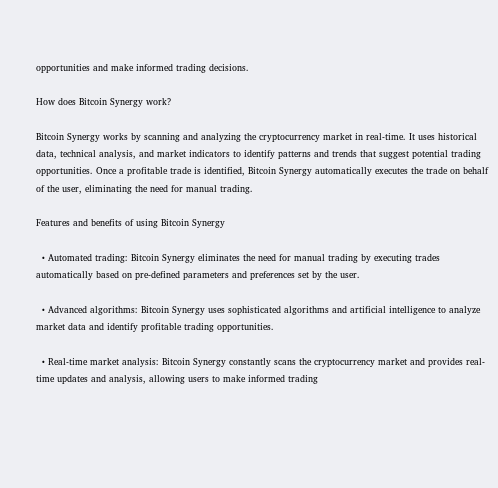opportunities and make informed trading decisions.

How does Bitcoin Synergy work?

Bitcoin Synergy works by scanning and analyzing the cryptocurrency market in real-time. It uses historical data, technical analysis, and market indicators to identify patterns and trends that suggest potential trading opportunities. Once a profitable trade is identified, Bitcoin Synergy automatically executes the trade on behalf of the user, eliminating the need for manual trading.

Features and benefits of using Bitcoin Synergy

  • Automated trading: Bitcoin Synergy eliminates the need for manual trading by executing trades automatically based on pre-defined parameters and preferences set by the user.

  • Advanced algorithms: Bitcoin Synergy uses sophisticated algorithms and artificial intelligence to analyze market data and identify profitable trading opportunities.

  • Real-time market analysis: Bitcoin Synergy constantly scans the cryptocurrency market and provides real-time updates and analysis, allowing users to make informed trading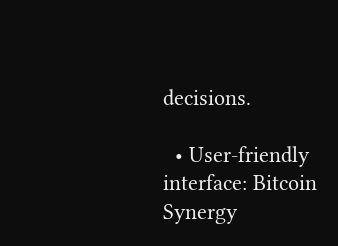decisions.

  • User-friendly interface: Bitcoin Synergy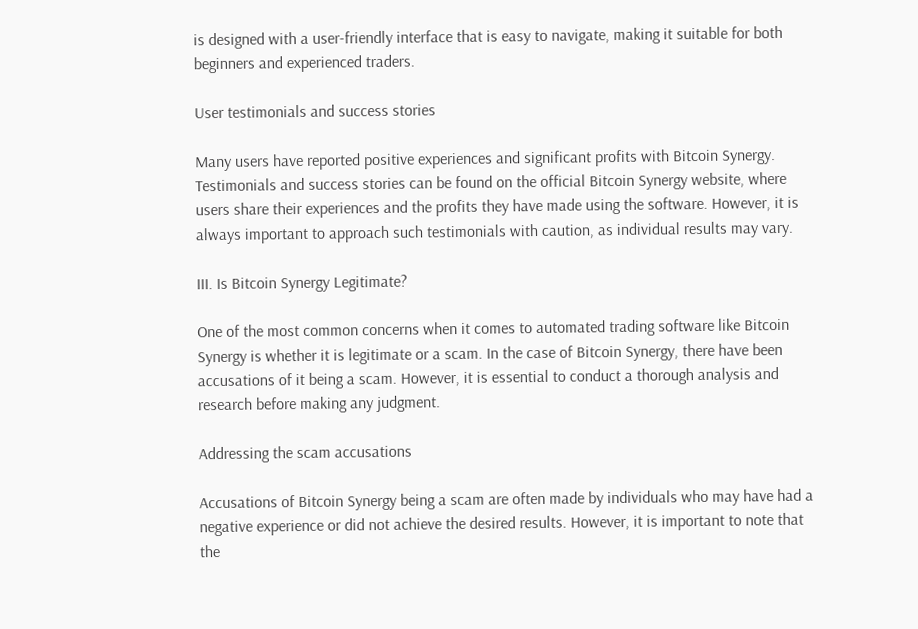is designed with a user-friendly interface that is easy to navigate, making it suitable for both beginners and experienced traders.

User testimonials and success stories

Many users have reported positive experiences and significant profits with Bitcoin Synergy. Testimonials and success stories can be found on the official Bitcoin Synergy website, where users share their experiences and the profits they have made using the software. However, it is always important to approach such testimonials with caution, as individual results may vary.

III. Is Bitcoin Synergy Legitimate?

One of the most common concerns when it comes to automated trading software like Bitcoin Synergy is whether it is legitimate or a scam. In the case of Bitcoin Synergy, there have been accusations of it being a scam. However, it is essential to conduct a thorough analysis and research before making any judgment.

Addressing the scam accusations

Accusations of Bitcoin Synergy being a scam are often made by individuals who may have had a negative experience or did not achieve the desired results. However, it is important to note that the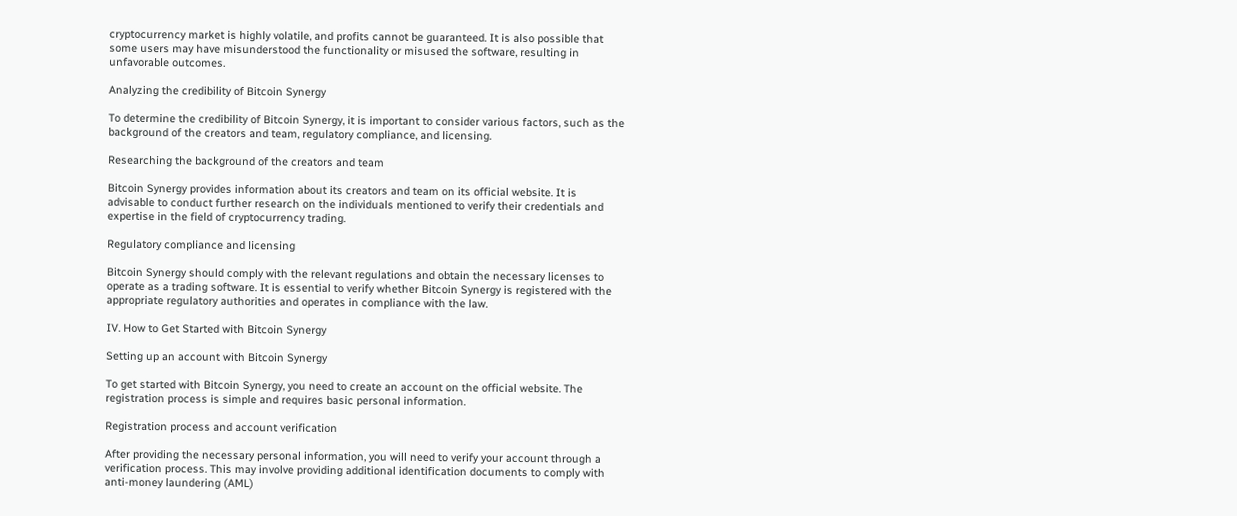cryptocurrency market is highly volatile, and profits cannot be guaranteed. It is also possible that some users may have misunderstood the functionality or misused the software, resulting in unfavorable outcomes.

Analyzing the credibility of Bitcoin Synergy

To determine the credibility of Bitcoin Synergy, it is important to consider various factors, such as the background of the creators and team, regulatory compliance, and licensing.

Researching the background of the creators and team

Bitcoin Synergy provides information about its creators and team on its official website. It is advisable to conduct further research on the individuals mentioned to verify their credentials and expertise in the field of cryptocurrency trading.

Regulatory compliance and licensing

Bitcoin Synergy should comply with the relevant regulations and obtain the necessary licenses to operate as a trading software. It is essential to verify whether Bitcoin Synergy is registered with the appropriate regulatory authorities and operates in compliance with the law.

IV. How to Get Started with Bitcoin Synergy

Setting up an account with Bitcoin Synergy

To get started with Bitcoin Synergy, you need to create an account on the official website. The registration process is simple and requires basic personal information.

Registration process and account verification

After providing the necessary personal information, you will need to verify your account through a verification process. This may involve providing additional identification documents to comply with anti-money laundering (AML)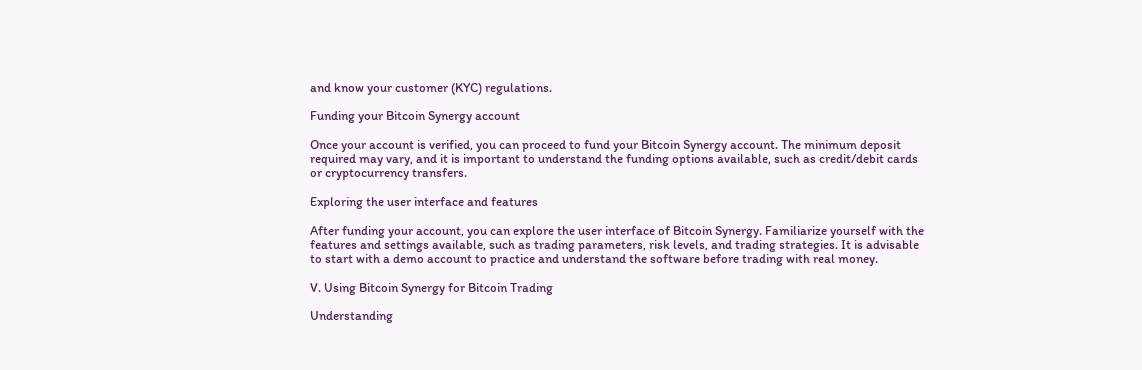and know your customer (KYC) regulations.

Funding your Bitcoin Synergy account

Once your account is verified, you can proceed to fund your Bitcoin Synergy account. The minimum deposit required may vary, and it is important to understand the funding options available, such as credit/debit cards or cryptocurrency transfers.

Exploring the user interface and features

After funding your account, you can explore the user interface of Bitcoin Synergy. Familiarize yourself with the features and settings available, such as trading parameters, risk levels, and trading strategies. It is advisable to start with a demo account to practice and understand the software before trading with real money.

V. Using Bitcoin Synergy for Bitcoin Trading

Understanding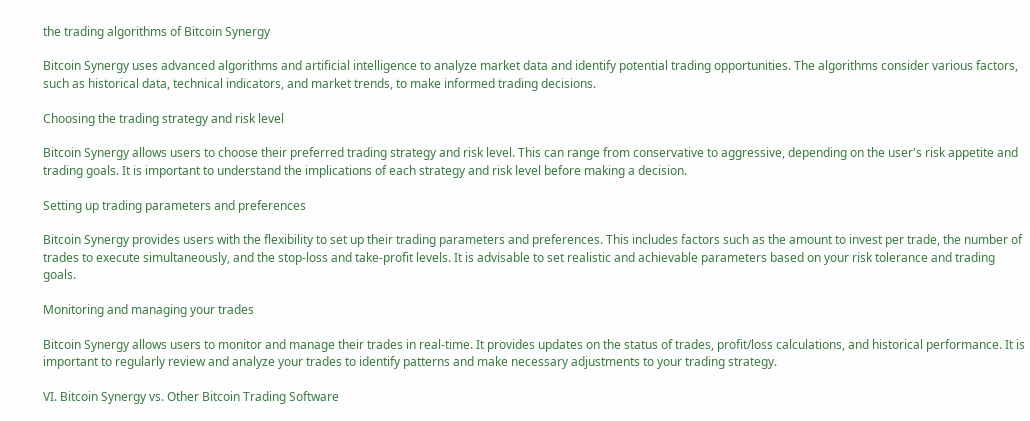the trading algorithms of Bitcoin Synergy

Bitcoin Synergy uses advanced algorithms and artificial intelligence to analyze market data and identify potential trading opportunities. The algorithms consider various factors, such as historical data, technical indicators, and market trends, to make informed trading decisions.

Choosing the trading strategy and risk level

Bitcoin Synergy allows users to choose their preferred trading strategy and risk level. This can range from conservative to aggressive, depending on the user's risk appetite and trading goals. It is important to understand the implications of each strategy and risk level before making a decision.

Setting up trading parameters and preferences

Bitcoin Synergy provides users with the flexibility to set up their trading parameters and preferences. This includes factors such as the amount to invest per trade, the number of trades to execute simultaneously, and the stop-loss and take-profit levels. It is advisable to set realistic and achievable parameters based on your risk tolerance and trading goals.

Monitoring and managing your trades

Bitcoin Synergy allows users to monitor and manage their trades in real-time. It provides updates on the status of trades, profit/loss calculations, and historical performance. It is important to regularly review and analyze your trades to identify patterns and make necessary adjustments to your trading strategy.

VI. Bitcoin Synergy vs. Other Bitcoin Trading Software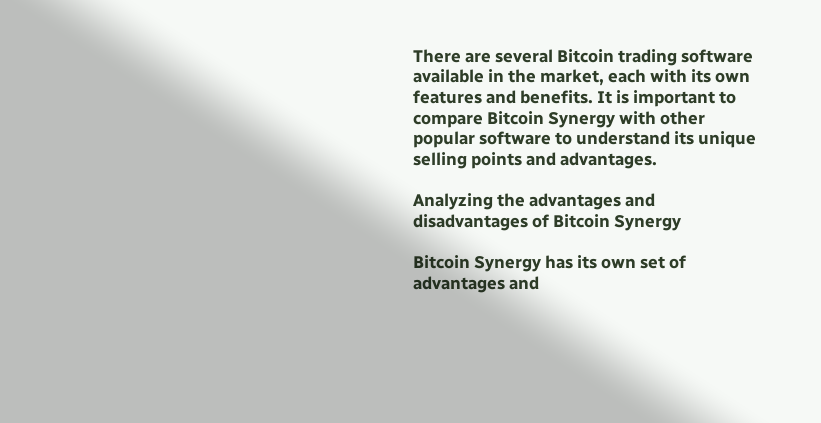There are several Bitcoin trading software available in the market, each with its own features and benefits. It is important to compare Bitcoin Synergy with other popular software to understand its unique selling points and advantages.

Analyzing the advantages and disadvantages of Bitcoin Synergy

Bitcoin Synergy has its own set of advantages and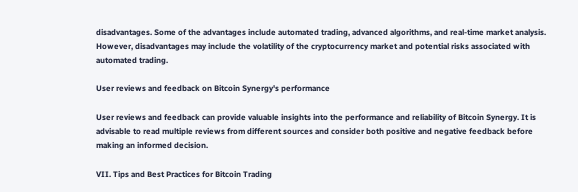disadvantages. Some of the advantages include automated trading, advanced algorithms, and real-time market analysis. However, disadvantages may include the volatility of the cryptocurrency market and potential risks associated with automated trading.

User reviews and feedback on Bitcoin Synergy's performance

User reviews and feedback can provide valuable insights into the performance and reliability of Bitcoin Synergy. It is advisable to read multiple reviews from different sources and consider both positive and negative feedback before making an informed decision.

VII. Tips and Best Practices for Bitcoin Trading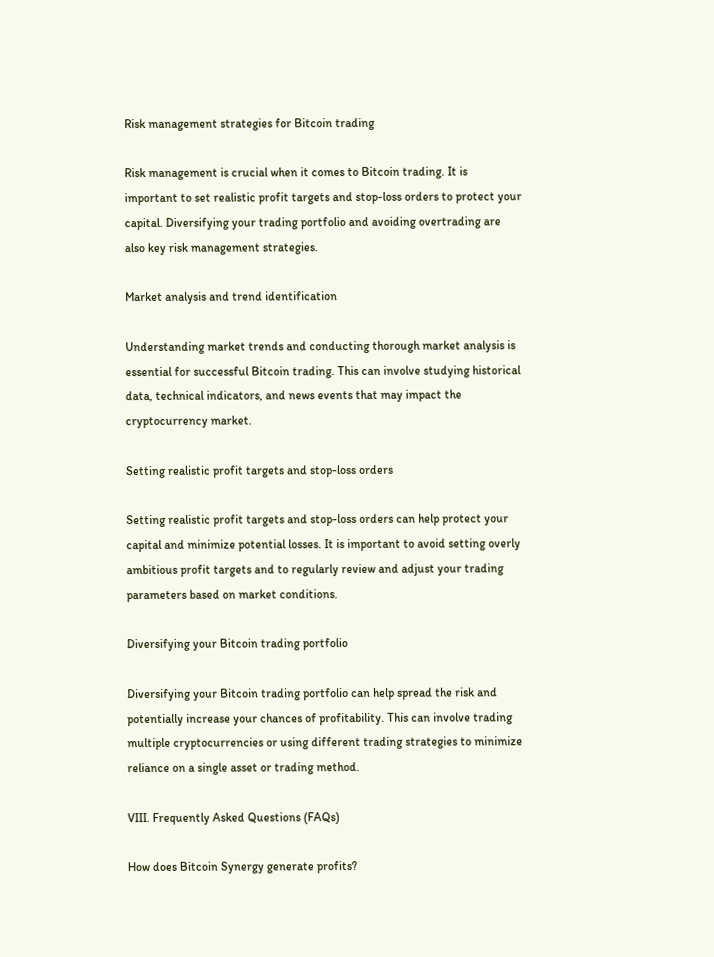Risk management strategies for Bitcoin trading

Risk management is crucial when it comes to Bitcoin trading. It is important to set realistic profit targets and stop-loss orders to protect your capital. Diversifying your trading portfolio and avoiding overtrading are also key risk management strategies.

Market analysis and trend identification

Understanding market trends and conducting thorough market analysis is essential for successful Bitcoin trading. This can involve studying historical data, technical indicators, and news events that may impact the cryptocurrency market.

Setting realistic profit targets and stop-loss orders

Setting realistic profit targets and stop-loss orders can help protect your capital and minimize potential losses. It is important to avoid setting overly ambitious profit targets and to regularly review and adjust your trading parameters based on market conditions.

Diversifying your Bitcoin trading portfolio

Diversifying your Bitcoin trading portfolio can help spread the risk and potentially increase your chances of profitability. This can involve trading multiple cryptocurrencies or using different trading strategies to minimize reliance on a single asset or trading method.

VIII. Frequently Asked Questions (FAQs)

How does Bitcoin Synergy generate profits?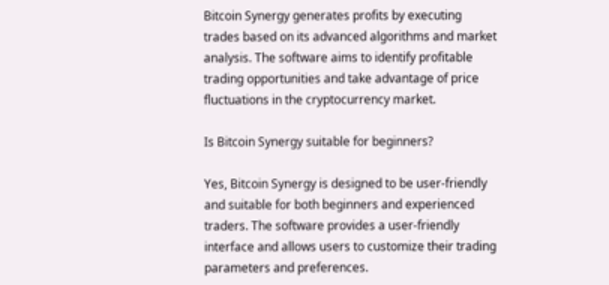Bitcoin Synergy generates profits by executing trades based on its advanced algorithms and market analysis. The software aims to identify profitable trading opportunities and take advantage of price fluctuations in the cryptocurrency market.

Is Bitcoin Synergy suitable for beginners?

Yes, Bitcoin Synergy is designed to be user-friendly and suitable for both beginners and experienced traders. The software provides a user-friendly interface and allows users to customize their trading parameters and preferences.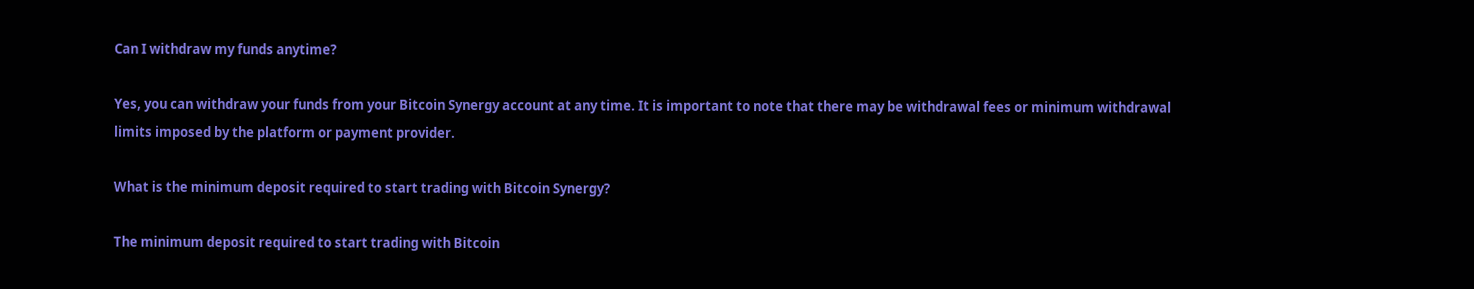Can I withdraw my funds anytime?

Yes, you can withdraw your funds from your Bitcoin Synergy account at any time. It is important to note that there may be withdrawal fees or minimum withdrawal limits imposed by the platform or payment provider.

What is the minimum deposit required to start trading with Bitcoin Synergy?

The minimum deposit required to start trading with Bitcoin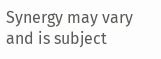Synergy may vary and is subject